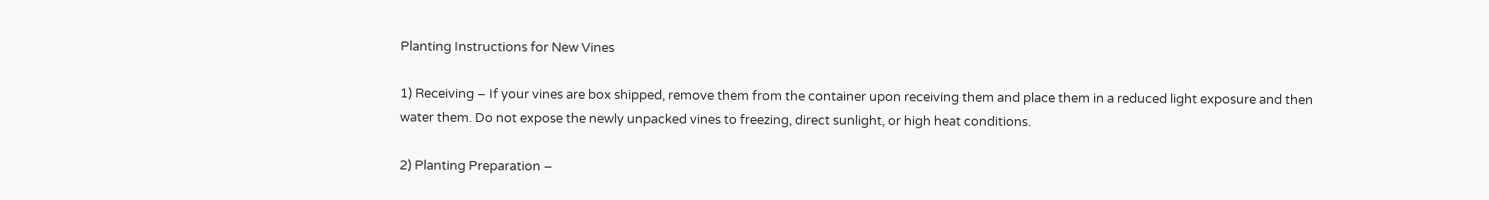Planting Instructions for New Vines

1) Receiving – If your vines are box shipped, remove them from the container upon receiving them and place them in a reduced light exposure and then water them. Do not expose the newly unpacked vines to freezing, direct sunlight, or high heat conditions.

2) Planting Preparation –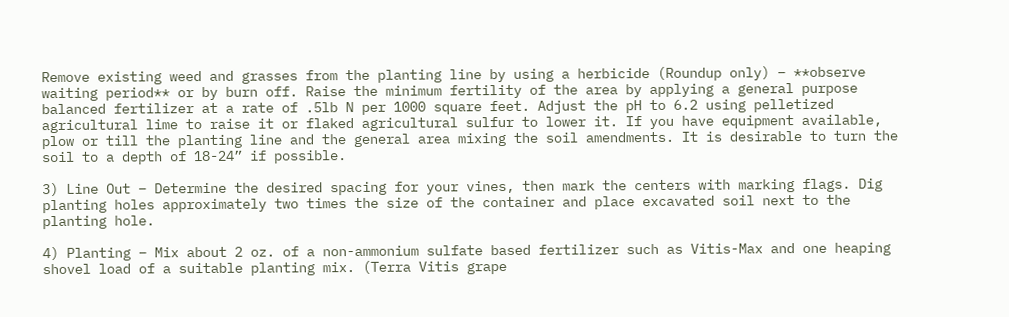Remove existing weed and grasses from the planting line by using a herbicide (Roundup only) – **observe waiting period** or by burn off. Raise the minimum fertility of the area by applying a general purpose balanced fertilizer at a rate of .5lb N per 1000 square feet. Adjust the pH to 6.2 using pelletized agricultural lime to raise it or flaked agricultural sulfur to lower it. If you have equipment available, plow or till the planting line and the general area mixing the soil amendments. It is desirable to turn the soil to a depth of 18-24” if possible.

3) Line Out – Determine the desired spacing for your vines, then mark the centers with marking flags. Dig planting holes approximately two times the size of the container and place excavated soil next to the planting hole.

4) Planting – Mix about 2 oz. of a non-ammonium sulfate based fertilizer such as Vitis-Max and one heaping shovel load of a suitable planting mix. (Terra Vitis grape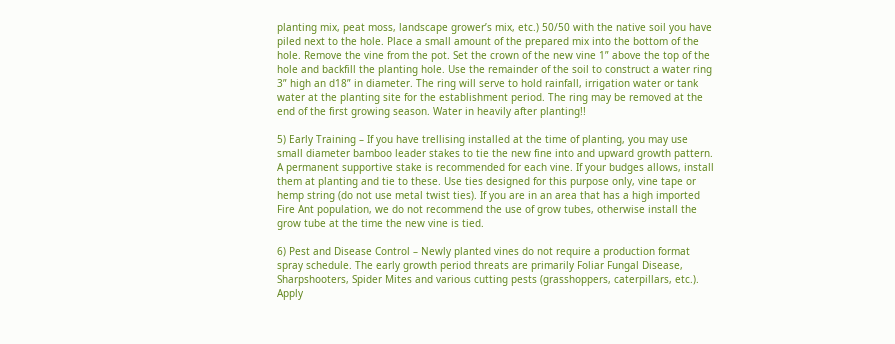planting mix, peat moss, landscape grower’s mix, etc.) 50/50 with the native soil you have piled next to the hole. Place a small amount of the prepared mix into the bottom of the hole. Remove the vine from the pot. Set the crown of the new vine 1” above the top of the hole and backfill the planting hole. Use the remainder of the soil to construct a water ring 3” high an d18” in diameter. The ring will serve to hold rainfall, irrigation water or tank water at the planting site for the establishment period. The ring may be removed at the end of the first growing season. Water in heavily after planting!!

5) Early Training – If you have trellising installed at the time of planting, you may use small diameter bamboo leader stakes to tie the new fine into and upward growth pattern. A permanent supportive stake is recommended for each vine. If your budges allows, install them at planting and tie to these. Use ties designed for this purpose only, vine tape or hemp string (do not use metal twist ties). If you are in an area that has a high imported Fire Ant population, we do not recommend the use of grow tubes, otherwise install the grow tube at the time the new vine is tied.

6) Pest and Disease Control – Newly planted vines do not require a production format spray schedule. The early growth period threats are primarily Foliar Fungal Disease, Sharpshooters, Spider Mites and various cutting pests (grasshoppers, caterpillars, etc.). Apply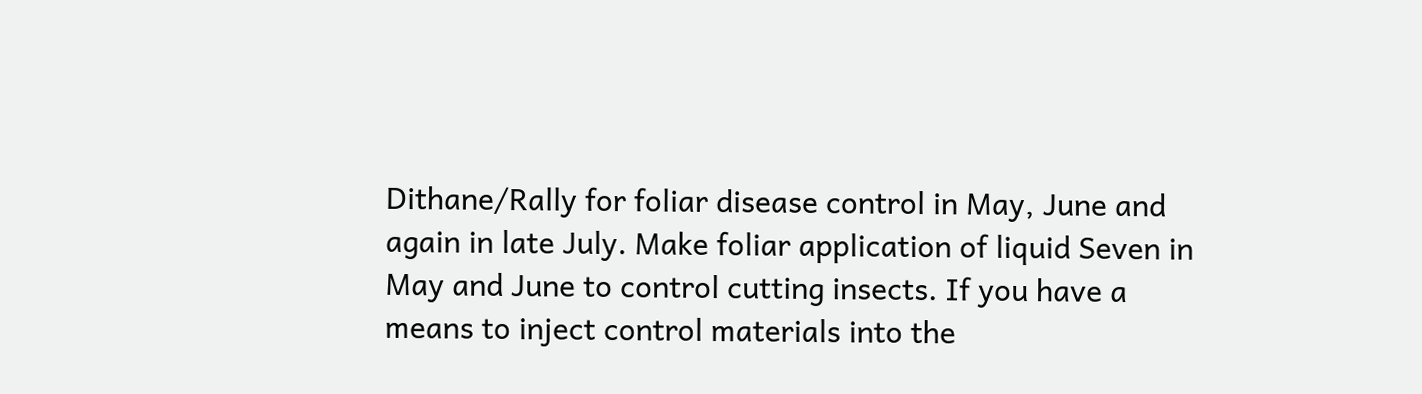Dithane/Rally for foliar disease control in May, June and again in late July. Make foliar application of liquid Seven in May and June to control cutting insects. If you have a means to inject control materials into the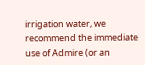irrigation water, we recommend the immediate use of Admire (or an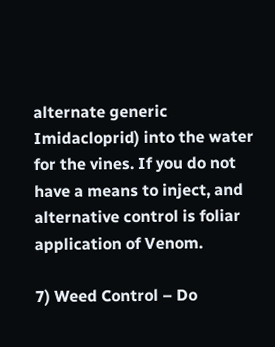alternate generic Imidacloprid) into the water for the vines. If you do not have a means to inject, and alternative control is foliar application of Venom.

7) Weed Control – Do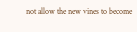not allow the new vines to become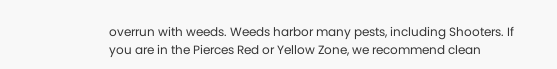overrun with weeds. Weeds harbor many pests, including Shooters. If you are in the Pierces Red or Yellow Zone, we recommend clean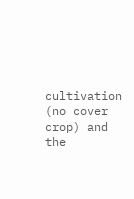cultivation (no cover crop) and the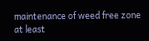maintenance of weed free zone at least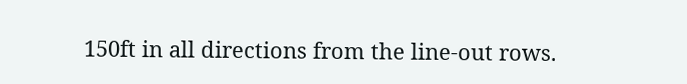150ft in all directions from the line-out rows.